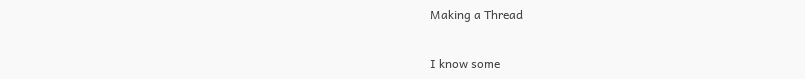Making a Thread


I know some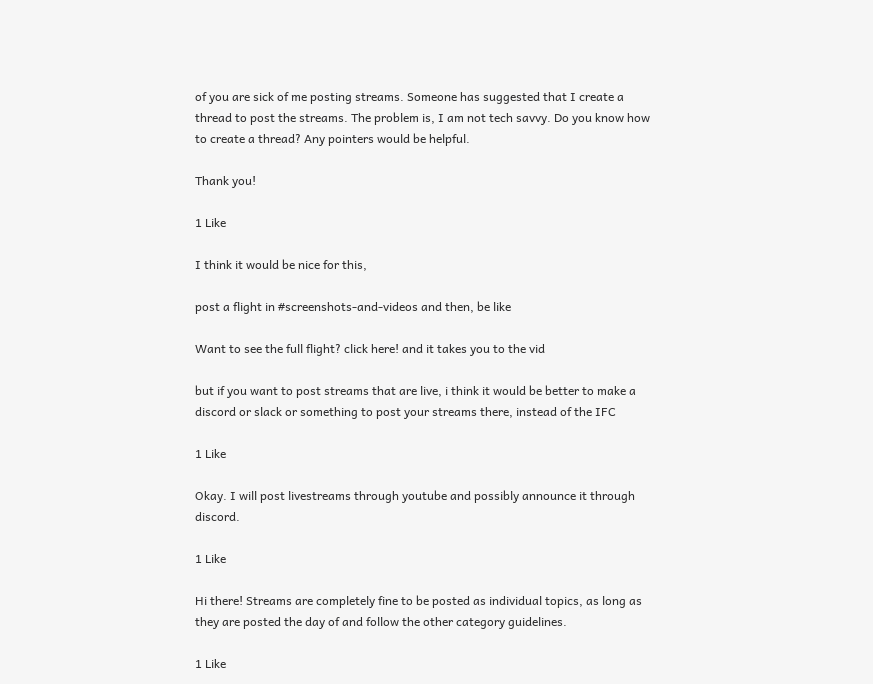of you are sick of me posting streams. Someone has suggested that I create a thread to post the streams. The problem is, I am not tech savvy. Do you know how to create a thread? Any pointers would be helpful.

Thank you!

1 Like

I think it would be nice for this,

post a flight in #screenshots-and-videos and then, be like

Want to see the full flight? click here! and it takes you to the vid

but if you want to post streams that are live, i think it would be better to make a discord or slack or something to post your streams there, instead of the IFC

1 Like

Okay. I will post livestreams through youtube and possibly announce it through discord.

1 Like

Hi there! Streams are completely fine to be posted as individual topics, as long as they are posted the day of and follow the other category guidelines.

1 Like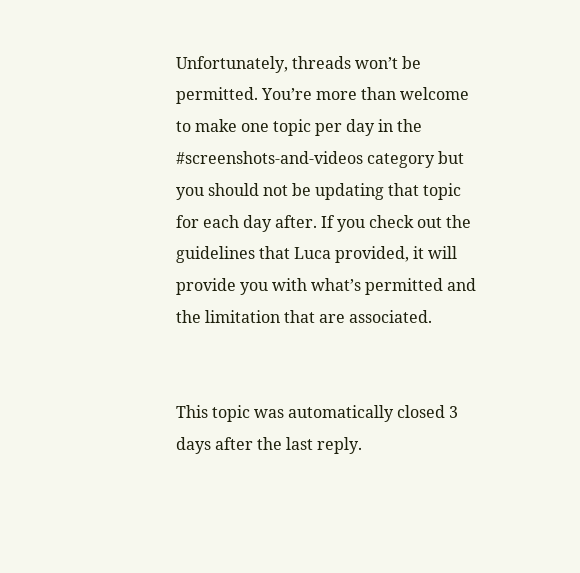Unfortunately, threads won’t be permitted. You’re more than welcome to make one topic per day in the #screenshots-and-videos category but you should not be updating that topic for each day after. If you check out the guidelines that Luca provided, it will provide you with what’s permitted and the limitation that are associated.


This topic was automatically closed 3 days after the last reply.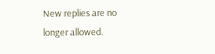New replies are no longer allowed.